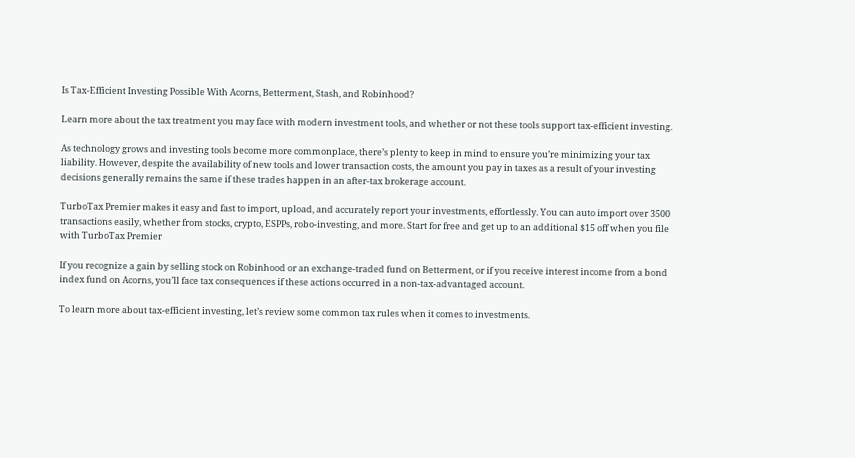Is Tax-Efficient Investing Possible With Acorns, Betterment, Stash, and Robinhood?

Learn more about the tax treatment you may face with modern investment tools, and whether or not these tools support tax-efficient investing.

As technology grows and investing tools become more commonplace, there’s plenty to keep in mind to ensure you’re minimizing your tax liability. However, despite the availability of new tools and lower transaction costs, the amount you pay in taxes as a result of your investing decisions generally remains the same if these trades happen in an after-tax brokerage account.

TurboTax Premier makes it easy and fast to import, upload, and accurately report your investments, effortlessly. You can auto import over 3500 transactions easily, whether from stocks, crypto, ESPPs, robo-investing, and more. Start for free and get up to an additional $15 off when you file with TurboTax Premier

If you recognize a gain by selling stock on Robinhood or an exchange-traded fund on Betterment, or if you receive interest income from a bond index fund on Acorns, you’ll face tax consequences if these actions occurred in a non-tax-advantaged account.

To learn more about tax-efficient investing, let’s review some common tax rules when it comes to investments.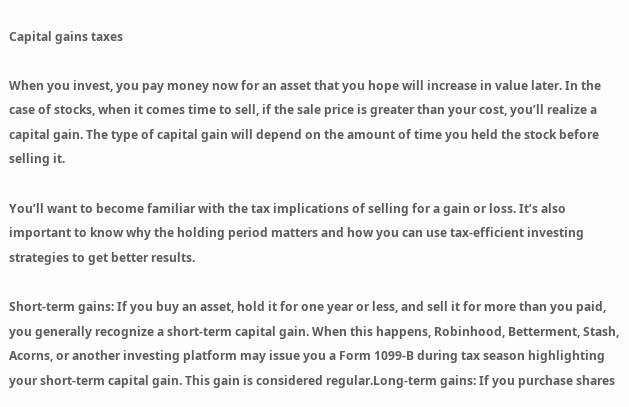Capital gains taxes

When you invest, you pay money now for an asset that you hope will increase in value later. In the case of stocks, when it comes time to sell, if the sale price is greater than your cost, you’ll realize a capital gain. The type of capital gain will depend on the amount of time you held the stock before selling it.

You’ll want to become familiar with the tax implications of selling for a gain or loss. It’s also important to know why the holding period matters and how you can use tax-efficient investing strategies to get better results.

Short-term gains: If you buy an asset, hold it for one year or less, and sell it for more than you paid, you generally recognize a short-term capital gain. When this happens, Robinhood, Betterment, Stash, Acorns, or another investing platform may issue you a Form 1099-B during tax season highlighting your short-term capital gain. This gain is considered regular.Long-term gains: If you purchase shares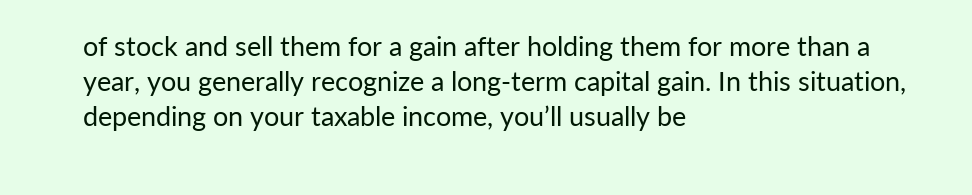of stock and sell them for a gain after holding them for more than a year, you generally recognize a long-term capital gain. In this situation, depending on your taxable income, you’ll usually be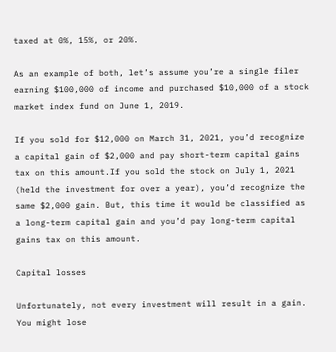taxed at 0%, 15%, or 20%.

As an example of both, let’s assume you’re a single filer earning $100,000 of income and purchased $10,000 of a stock market index fund on June 1, 2019.

If you sold for $12,000 on March 31, 2021, you’d recognize a capital gain of $2,000 and pay short-term capital gains tax on this amount.If you sold the stock on July 1, 2021 (held the investment for over a year), you’d recognize the same $2,000 gain. But, this time it would be classified as a long-term capital gain and you’d pay long-term capital gains tax on this amount.

Capital losses

Unfortunately, not every investment will result in a gain. You might lose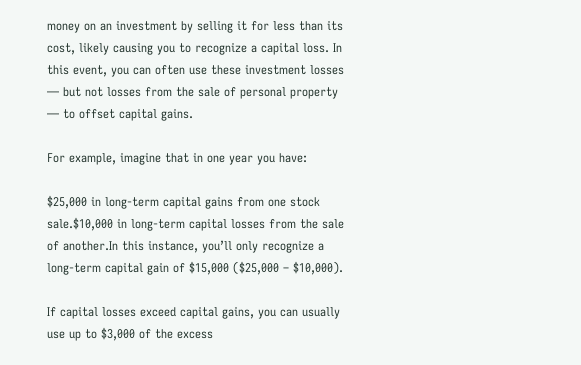money on an investment by selling it for less than its cost, likely causing you to recognize a capital loss. In this event, you can often use these investment losses — but not losses from the sale of personal property — to offset capital gains.

For example, imagine that in one year you have:

$25,000 in long-term capital gains from one stock sale.$10,000 in long-term capital losses from the sale of another.In this instance, you’ll only recognize a long-term capital gain of $15,000 ($25,000 – $10,000).

If capital losses exceed capital gains, you can usually use up to $3,000 of the excess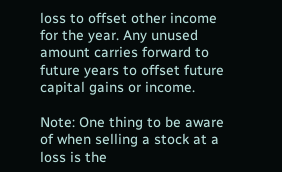loss to offset other income for the year. Any unused amount carries forward to future years to offset future capital gains or income.

Note: One thing to be aware of when selling a stock at a loss is the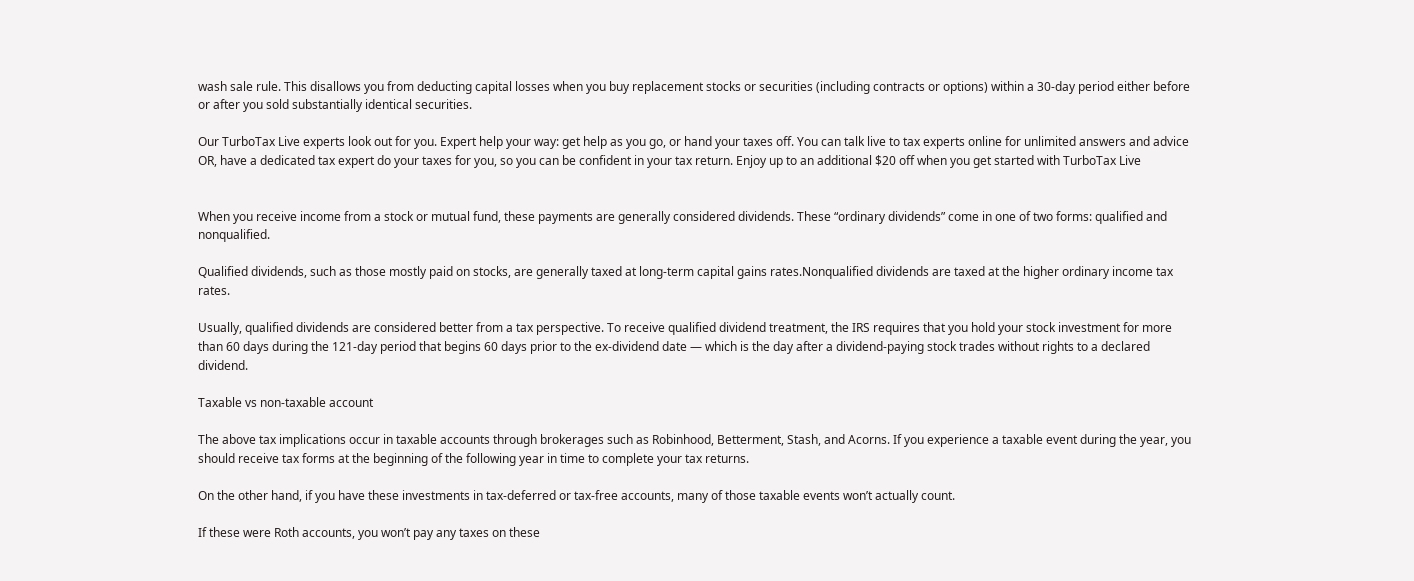wash sale rule. This disallows you from deducting capital losses when you buy replacement stocks or securities (including contracts or options) within a 30-day period either before or after you sold substantially identical securities.

Our TurboTax Live experts look out for you. Expert help your way: get help as you go, or hand your taxes off. You can talk live to tax experts online for unlimited answers and advice OR, have a dedicated tax expert do your taxes for you, so you can be confident in your tax return. Enjoy up to an additional $20 off when you get started with TurboTax Live


When you receive income from a stock or mutual fund, these payments are generally considered dividends. These “ordinary dividends” come in one of two forms: qualified and nonqualified.

Qualified dividends, such as those mostly paid on stocks, are generally taxed at long-term capital gains rates.Nonqualified dividends are taxed at the higher ordinary income tax rates.

Usually, qualified dividends are considered better from a tax perspective. To receive qualified dividend treatment, the IRS requires that you hold your stock investment for more than 60 days during the 121-day period that begins 60 days prior to the ex-dividend date — which is the day after a dividend-paying stock trades without rights to a declared dividend.

Taxable vs non-taxable account

The above tax implications occur in taxable accounts through brokerages such as Robinhood, Betterment, Stash, and Acorns. If you experience a taxable event during the year, you should receive tax forms at the beginning of the following year in time to complete your tax returns.

On the other hand, if you have these investments in tax-deferred or tax-free accounts, many of those taxable events won’t actually count.

If these were Roth accounts, you won’t pay any taxes on these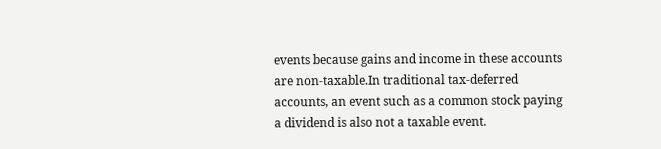events because gains and income in these accounts are non-taxable.In traditional tax-deferred accounts, an event such as a common stock paying a dividend is also not a taxable event.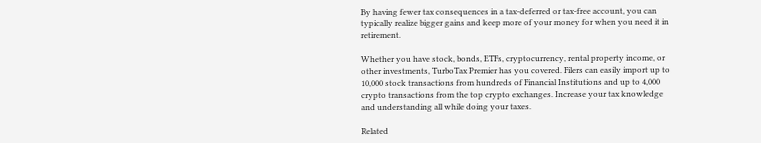By having fewer tax consequences in a tax-deferred or tax-free account, you can typically realize bigger gains and keep more of your money for when you need it in retirement.

Whether you have stock, bonds, ETFs, cryptocurrency, rental property income, or other investments, TurboTax Premier has you covered. Filers can easily import up to 10,000 stock transactions from hundreds of Financial Institutions and up to 4,000 crypto transactions from the top crypto exchanges. Increase your tax knowledge and understanding all while doing your taxes.

Related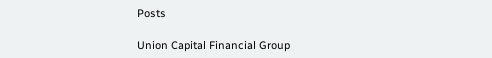Posts

Union Capital Financial Group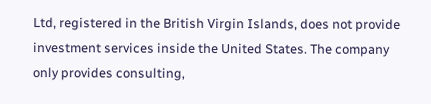Ltd, registered in the British Virgin Islands, does not provide investment services inside the United States. The company only provides consulting,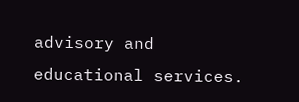advisory and educational services.